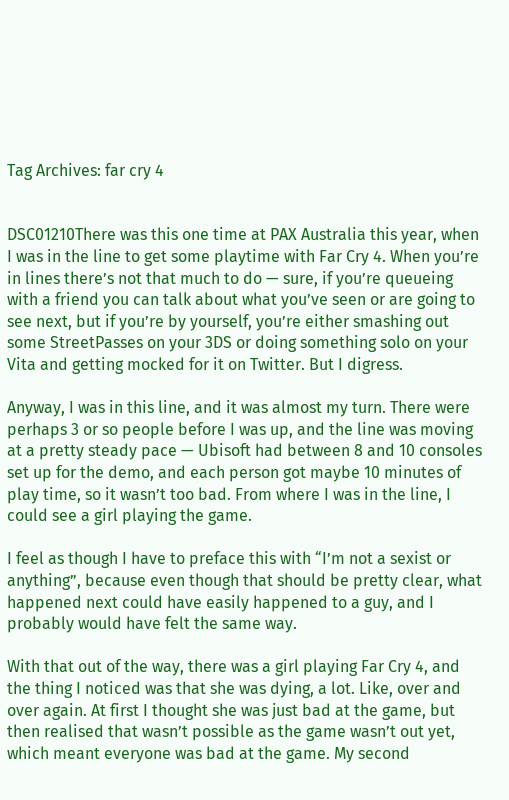Tag Archives: far cry 4


DSC01210There was this one time at PAX Australia this year, when I was in the line to get some playtime with Far Cry 4. When you’re in lines there’s not that much to do — sure, if you’re queueing with a friend you can talk about what you’ve seen or are going to see next, but if you’re by yourself, you’re either smashing out some StreetPasses on your 3DS or doing something solo on your Vita and getting mocked for it on Twitter. But I digress.

Anyway, I was in this line, and it was almost my turn. There were perhaps 3 or so people before I was up, and the line was moving at a pretty steady pace — Ubisoft had between 8 and 10 consoles set up for the demo, and each person got maybe 10 minutes of play time, so it wasn’t too bad. From where I was in the line, I could see a girl playing the game.

I feel as though I have to preface this with “I’m not a sexist or anything”, because even though that should be pretty clear, what happened next could have easily happened to a guy, and I probably would have felt the same way.

With that out of the way, there was a girl playing Far Cry 4, and the thing I noticed was that she was dying, a lot. Like, over and over again. At first I thought she was just bad at the game, but then realised that wasn’t possible as the game wasn’t out yet, which meant everyone was bad at the game. My second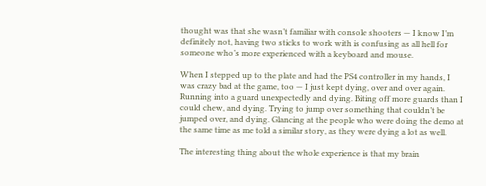thought was that she wasn’t familiar with console shooters — I know I’m definitely not, having two sticks to work with is confusing as all hell for someone who’s more experienced with a keyboard and mouse.

When I stepped up to the plate and had the PS4 controller in my hands, I was crazy bad at the game, too — I just kept dying, over and over again. Running into a guard unexpectedly and dying. Biting off more guards than I could chew, and dying. Trying to jump over something that couldn’t be jumped over, and dying. Glancing at the people who were doing the demo at the same time as me told a similar story, as they were dying a lot as well.

The interesting thing about the whole experience is that my brain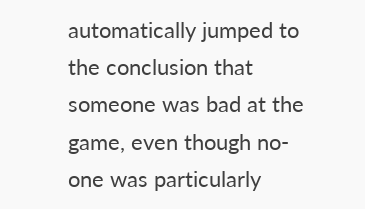automatically jumped to the conclusion that someone was bad at the game, even though no-one was particularly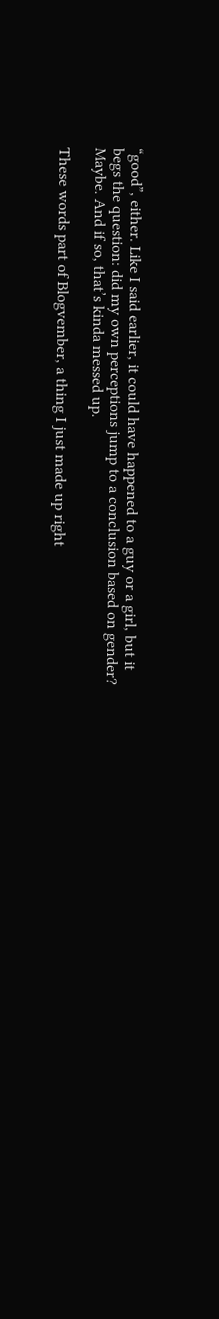“good”, either. Like I said earlier, it could have happened to a guy or a girl, but it begs the question: did my own perceptions jump to a conclusion based on gender? Maybe. And if so, that’s kinda messed up.

These words part of Blogvember, a thing I just made up right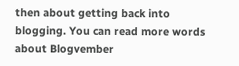then about getting back into blogging. You can read more words about Blogvember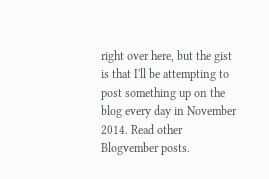right over here, but the gist is that I'll be attempting to post something up on the blog every day in November 2014. Read other Blogvember posts.